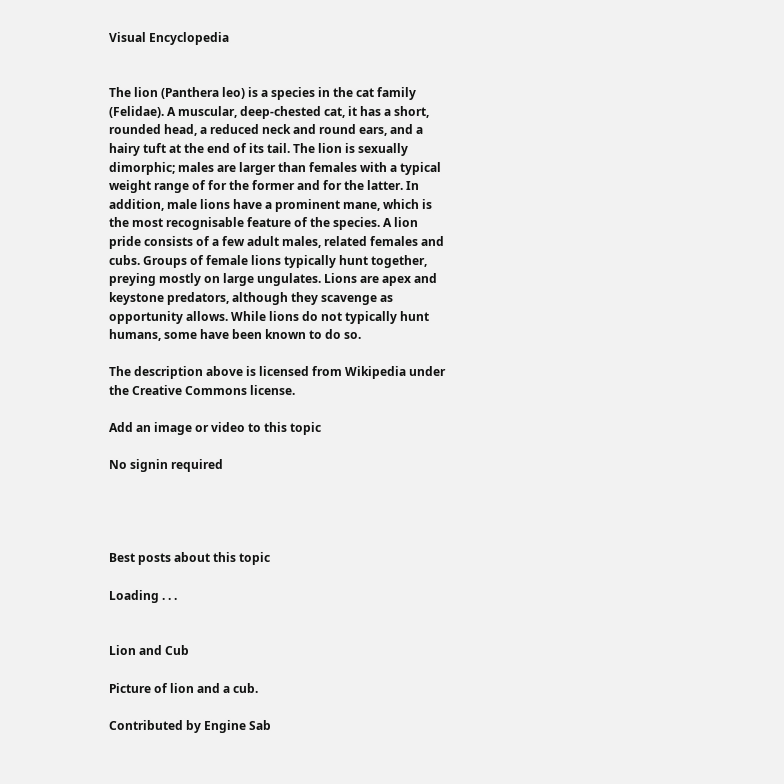Visual Encyclopedia


The lion (Panthera leo) is a species in the cat family (Felidae). A muscular, deep-chested cat, it has a short, rounded head, a reduced neck and round ears, and a hairy tuft at the end of its tail. The lion is sexually dimorphic; males are larger than females with a typical weight range of for the former and for the latter. In addition, male lions have a prominent mane, which is the most recognisable feature of the species. A lion pride consists of a few adult males, related females and cubs. Groups of female lions typically hunt together, preying mostly on large ungulates. Lions are apex and keystone predators, although they scavenge as opportunity allows. While lions do not typically hunt humans, some have been known to do so.

The description above is licensed from Wikipedia under the Creative Commons license.

Add an image or video to this topic

No signin required




Best posts about this topic

Loading . . .


Lion and Cub

Picture of lion and a cub.

Contributed by Engine Sab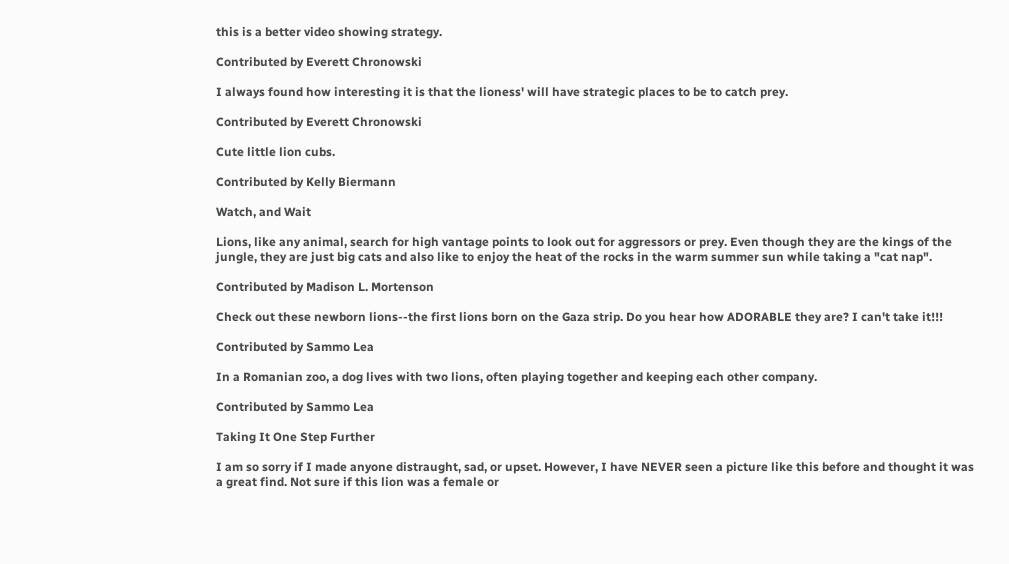this is a better video showing strategy.

Contributed by Everett Chronowski

I always found how interesting it is that the lioness' will have strategic places to be to catch prey.

Contributed by Everett Chronowski

Cute little lion cubs.

Contributed by Kelly Biermann

Watch, and Wait

Lions, like any animal, search for high vantage points to look out for aggressors or prey. Even though they are the kings of the jungle, they are just big cats and also like to enjoy the heat of the rocks in the warm summer sun while taking a "cat nap".

Contributed by Madison L. Mortenson

Check out these newborn lions--the first lions born on the Gaza strip. Do you hear how ADORABLE they are? I can't take it!!!

Contributed by Sammo Lea

In a Romanian zoo, a dog lives with two lions, often playing together and keeping each other company.

Contributed by Sammo Lea

Taking It One Step Further

I am so sorry if I made anyone distraught, sad, or upset. However, I have NEVER seen a picture like this before and thought it was a great find. Not sure if this lion was a female or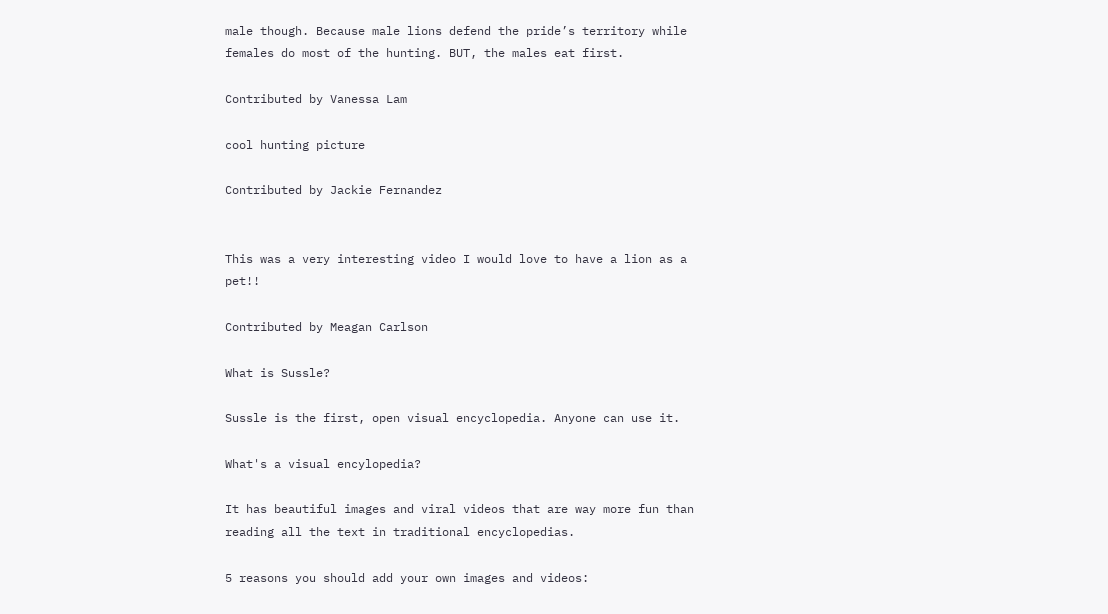male though. Because male lions defend the pride’s territory while females do most of the hunting. BUT, the males eat first.

Contributed by Vanessa Lam

cool hunting picture

Contributed by Jackie Fernandez


This was a very interesting video I would love to have a lion as a pet!!

Contributed by Meagan Carlson

What is Sussle?

Sussle is the first, open visual encyclopedia. Anyone can use it.

What's a visual encylopedia?

It has beautiful images and viral videos that are way more fun than reading all the text in traditional encyclopedias.

5 reasons you should add your own images and videos: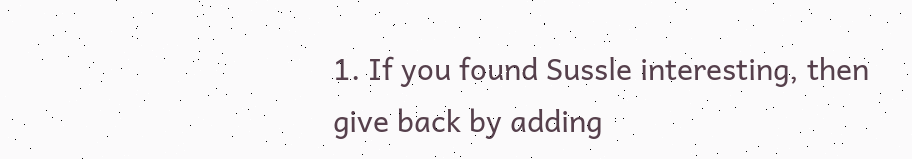1. If you found Sussle interesting, then give back by adding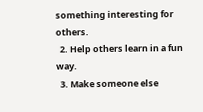something interesting for others.
  2. Help others learn in a fun way.
  3. Make someone else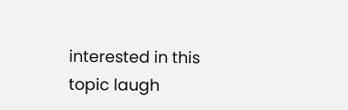interested in this topic laugh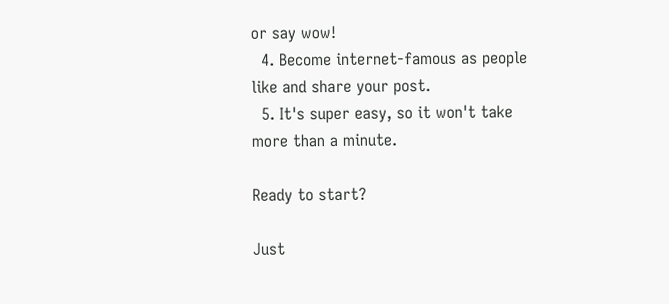or say wow!
  4. Become internet-famous as people like and share your post.
  5. It's super easy, so it won't take more than a minute.

Ready to start?

Just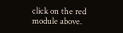click on the red module above.